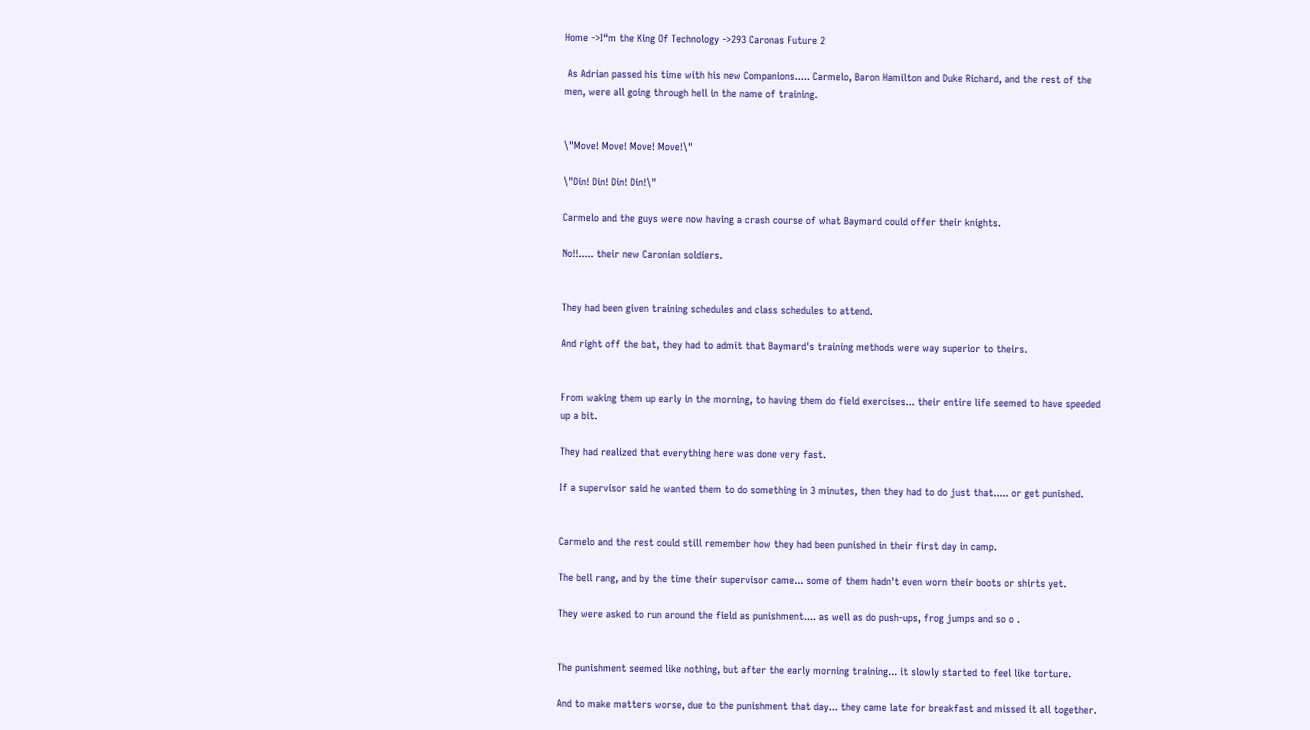Home ->I“m the King Of Technology ->293 Caronas Future 2

 As Adrian passed his time with his new Companions..... Carmelo, Baron Hamilton and Duke Richard, and the rest of the men, were all going through hell in the name of training.


\"Move! Move! Move! Move!\"

\"Din! Din! Din! Din!\"

Carmelo and the guys were now having a crash course of what Baymard could offer their knights.

No!!..... their new Caronian soldiers.


They had been given training schedules and class schedules to attend.

And right off the bat, they had to admit that Baymard's training methods were way superior to theirs.


From waking them up early in the morning, to having them do field exercises... their entire life seemed to have speeded up a bit.

They had realized that everything here was done very fast.

If a supervisor said he wanted them to do something in 3 minutes, then they had to do just that..... or get punished.


Carmelo and the rest could still remember how they had been punished in their first day in camp.

The bell rang, and by the time their supervisor came... some of them hadn't even worn their boots or shirts yet.

They were asked to run around the field as punishment.... as well as do push-ups, frog jumps and so o .


The punishment seemed like nothing, but after the early morning training... it slowly started to feel like torture.

And to make matters worse, due to the punishment that day... they came late for breakfast and missed it all together.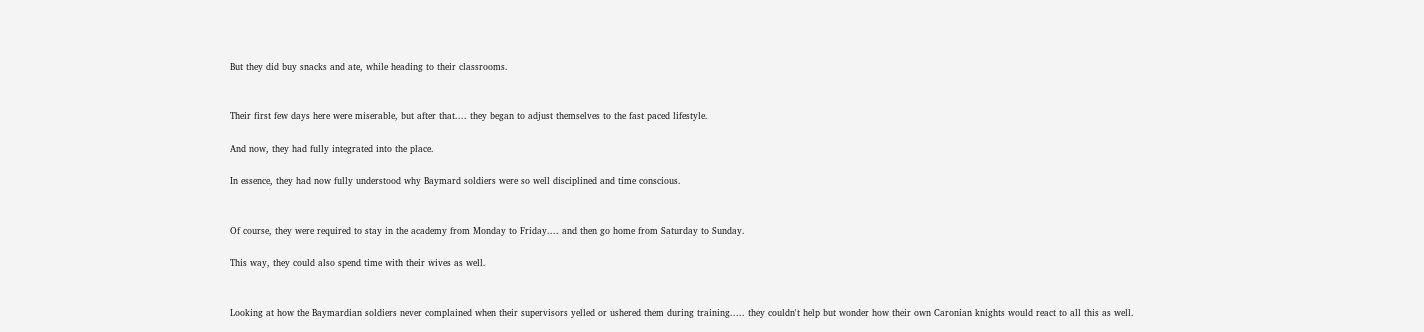But they did buy snacks and ate, while heading to their classrooms.


Their first few days here were miserable, but after that.... they began to adjust themselves to the fast paced lifestyle.

And now, they had fully integrated into the place.

In essence, they had now fully understood why Baymard soldiers were so well disciplined and time conscious.


Of course, they were required to stay in the academy from Monday to Friday.... and then go home from Saturday to Sunday.

This way, they could also spend time with their wives as well.


Looking at how the Baymardian soldiers never complained when their supervisors yelled or ushered them during training..... they couldn't help but wonder how their own Caronian knights would react to all this as well.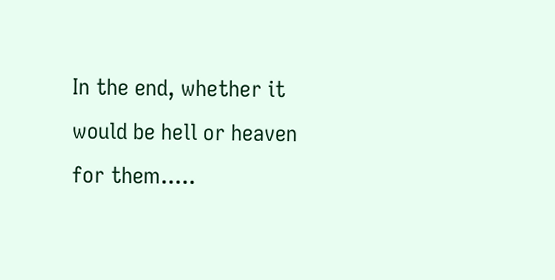In the end, whether it would be hell or heaven for them.....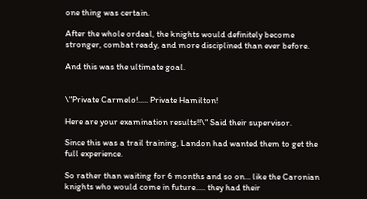one thing was certain.

After the whole ordeal, the knights would definitely become stronger, combat ready, and more disciplined than ever before.

And this was the ultimate goal.


\"Private Carmelo!..... Private Hamilton!

Here are your examination results!!\" Said their supervisor.

Since this was a trail training, Landon had wanted them to get the full experience.

So rather than waiting for 6 months and so on... like the Caronian knights who would come in future..... they had their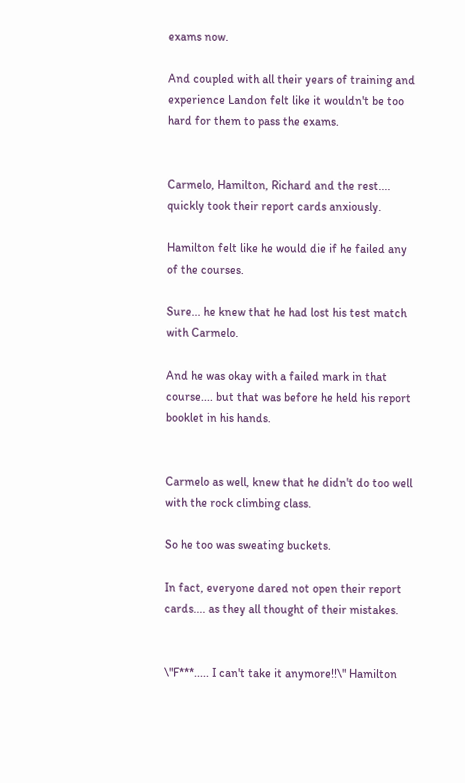exams now.

And coupled with all their years of training and experience Landon felt like it wouldn't be too hard for them to pass the exams.


Carmelo, Hamilton, Richard and the rest.... quickly took their report cards anxiously.

Hamilton felt like he would die if he failed any of the courses.

Sure... he knew that he had lost his test match with Carmelo.

And he was okay with a failed mark in that course.... but that was before he held his report booklet in his hands.


Carmelo as well, knew that he didn't do too well with the rock climbing class.

So he too was sweating buckets.

In fact, everyone dared not open their report cards.... as they all thought of their mistakes.


\"F***..... I can't take it anymore!!\" Hamilton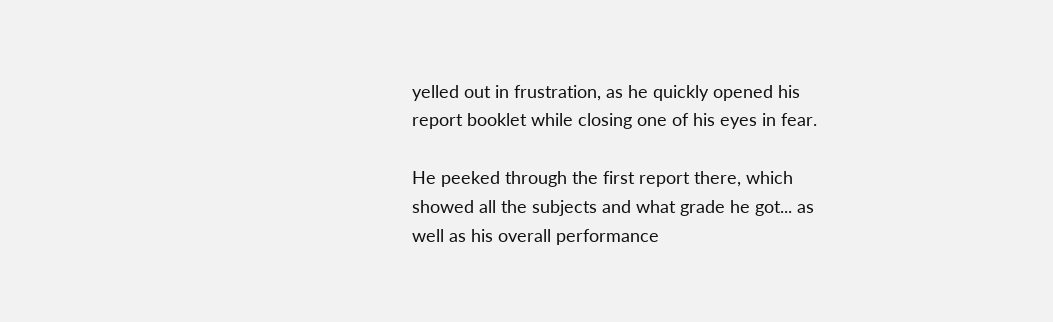yelled out in frustration, as he quickly opened his report booklet while closing one of his eyes in fear.

He peeked through the first report there, which showed all the subjects and what grade he got... as well as his overall performance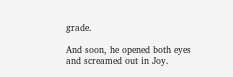grade.

And soon, he opened both eyes and screamed out in Joy.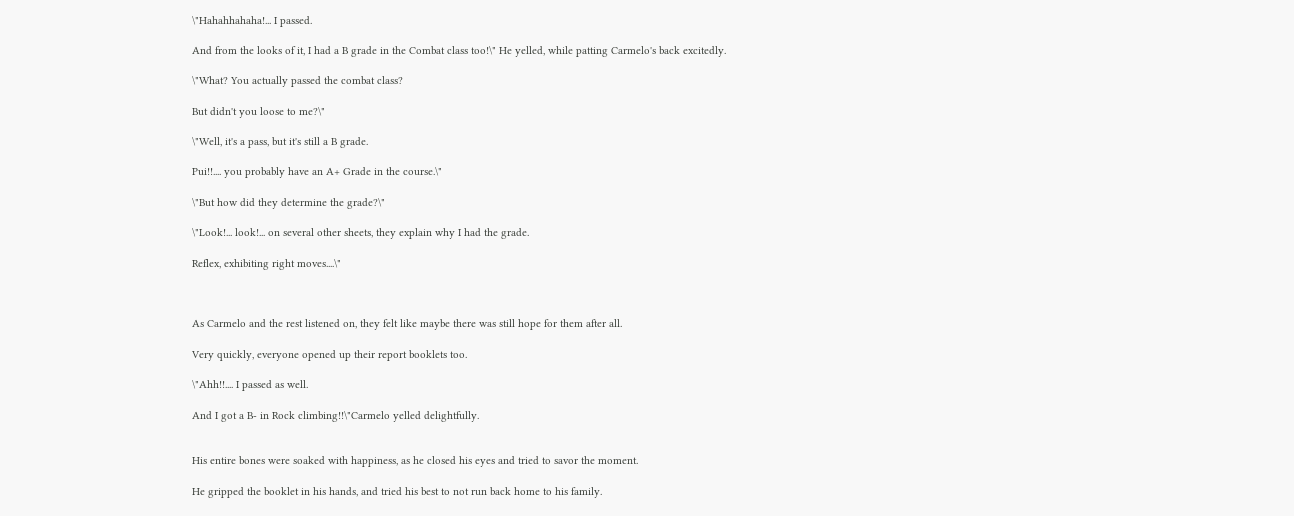\"Hahahhahaha!... I passed.

And from the looks of it, I had a B grade in the Combat class too!\" He yelled, while patting Carmelo's back excitedly.

\"What? You actually passed the combat class?

But didn't you loose to me?\"

\"Well, it's a pass, but it's still a B grade.

Pui!!.... you probably have an A+ Grade in the course.\"

\"But how did they determine the grade?\"

\"Look!... look!... on several other sheets, they explain why I had the grade.

Reflex, exhibiting right moves....\"



As Carmelo and the rest listened on, they felt like maybe there was still hope for them after all.

Very quickly, everyone opened up their report booklets too.

\"Ahh!!.... I passed as well.

And I got a B- in Rock climbing!!\"Carmelo yelled delightfully.


His entire bones were soaked with happiness, as he closed his eyes and tried to savor the moment.

He gripped the booklet in his hands, and tried his best to not run back home to his family.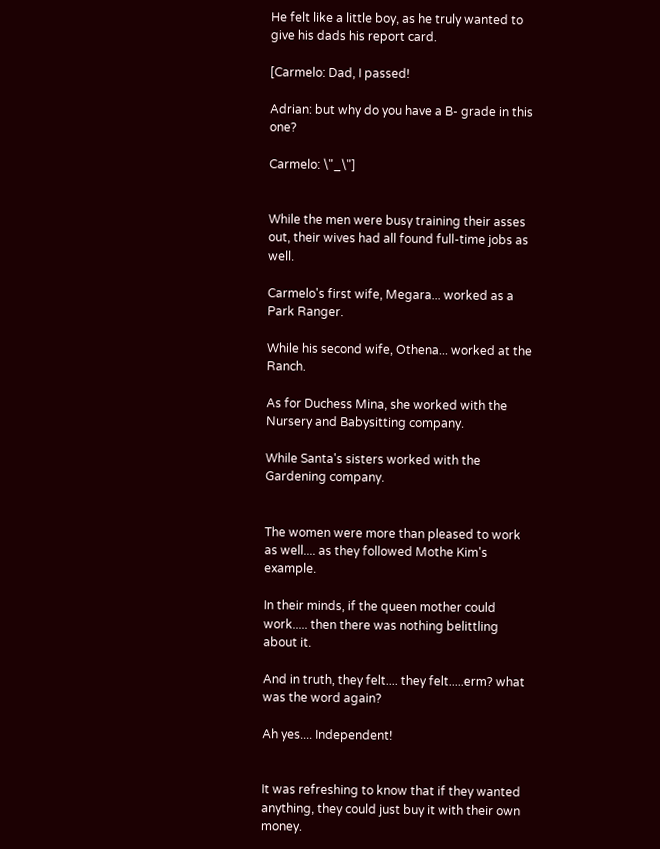He felt like a little boy, as he truly wanted to give his dads his report card.

[Carmelo: Dad, I passed!

Adrian: but why do you have a B- grade in this one?

Carmelo: \"_\"]


While the men were busy training their asses out, their wives had all found full-time jobs as well.

Carmelo's first wife, Megara... worked as a Park Ranger.

While his second wife, Othena... worked at the Ranch.

As for Duchess Mina, she worked with the Nursery and Babysitting company.

While Santa's sisters worked with the Gardening company.


The women were more than pleased to work as well.... as they followed Mothe Kim's example.

In their minds, if the queen mother could work..... then there was nothing belittling about it.

And in truth, they felt.... they felt.....erm? what was the word again?

Ah yes.... Independent!


It was refreshing to know that if they wanted anything, they could just buy it with their own money.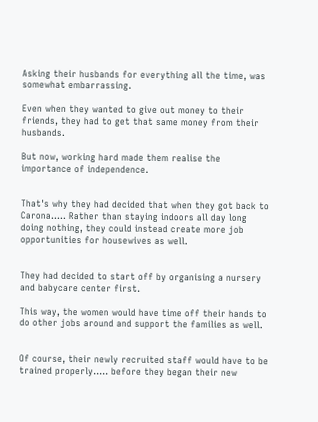Asking their husbands for everything all the time, was somewhat embarrassing.

Even when they wanted to give out money to their friends, they had to get that same money from their husbands.

But now, working hard made them realise the importance of independence.


That's why they had decided that when they got back to Carona..... Rather than staying indoors all day long doing nothing, they could instead create more job opportunities for housewives as well.


They had decided to start off by organising a nursery and babycare center first.

This way, the women would have time off their hands to do other jobs around and support the families as well.


Of course, their newly recruited staff would have to be trained properly..... before they began their new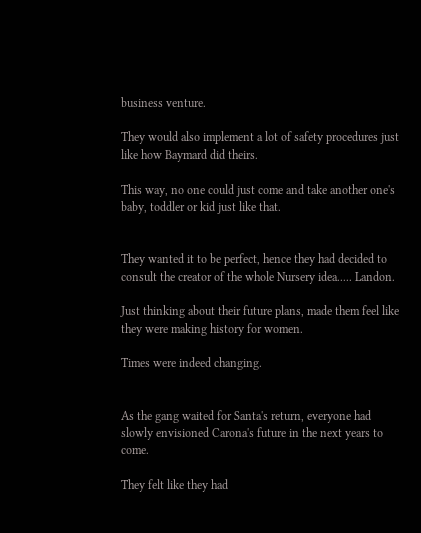business venture.

They would also implement a lot of safety procedures just like how Baymard did theirs.

This way, no one could just come and take another one's baby, toddler or kid just like that.


They wanted it to be perfect, hence they had decided to consult the creator of the whole Nursery idea..... Landon.

Just thinking about their future plans, made them feel like they were making history for women.

Times were indeed changing.


As the gang waited for Santa's return, everyone had slowly envisioned Carona's future in the next years to come.

They felt like they had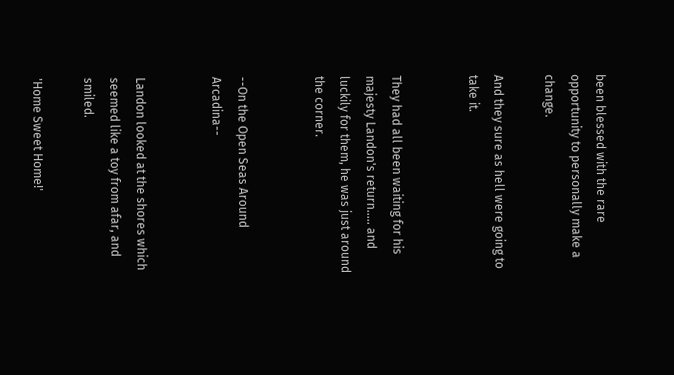been blessed with the rare opportunity to personally make a change.

And they sure as hell were going to take it.


They had all been waiting for his majesty Landon's return..... and luckily for them, he was just around the corner.


--On the Open Seas Around Arcadina--


Landon looked at the shores which seemed like a toy from afar, and smiled.

'Home Sweet Home!'